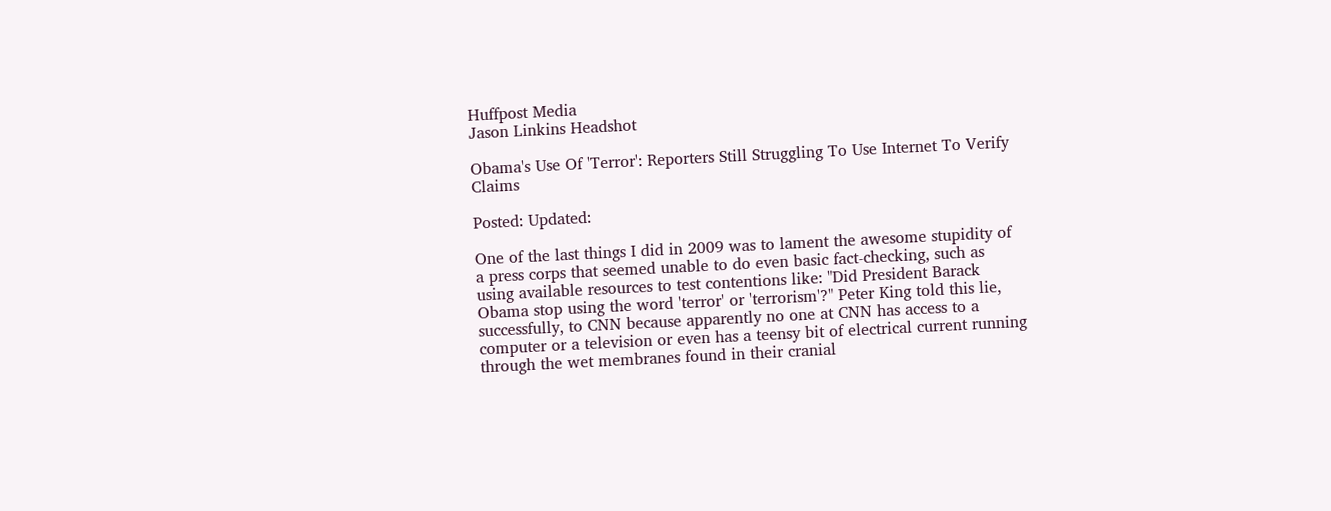Huffpost Media
Jason Linkins Headshot

Obama's Use Of 'Terror': Reporters Still Struggling To Use Internet To Verify Claims

Posted: Updated:

One of the last things I did in 2009 was to lament the awesome stupidity of a press corps that seemed unable to do even basic fact-checking, such as using available resources to test contentions like: "Did President Barack Obama stop using the word 'terror' or 'terrorism'?" Peter King told this lie, successfully, to CNN because apparently no one at CNN has access to a computer or a television or even has a teensy bit of electrical current running through the wet membranes found in their cranial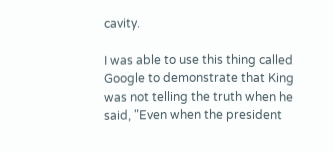cavity.

I was able to use this thing called Google to demonstrate that King was not telling the truth when he said, "Even when the president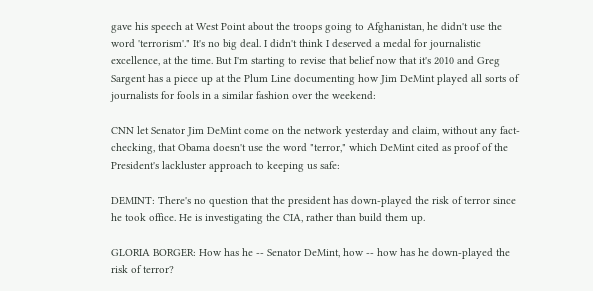gave his speech at West Point about the troops going to Afghanistan, he didn't use the word 'terrorism'." It's no big deal. I didn't think I deserved a medal for journalistic excellence, at the time. But I'm starting to revise that belief now that it's 2010 and Greg Sargent has a piece up at the Plum Line documenting how Jim DeMint played all sorts of journalists for fools in a similar fashion over the weekend:

CNN let Senator Jim DeMint come on the network yesterday and claim, without any fact-checking, that Obama doesn't use the word "terror," which DeMint cited as proof of the President's lackluster approach to keeping us safe:

DEMINT: There's no question that the president has down-played the risk of terror since he took office. He is investigating the CIA, rather than build them up.

GLORIA BORGER: How has he -- Senator DeMint, how -- how has he down-played the risk of terror?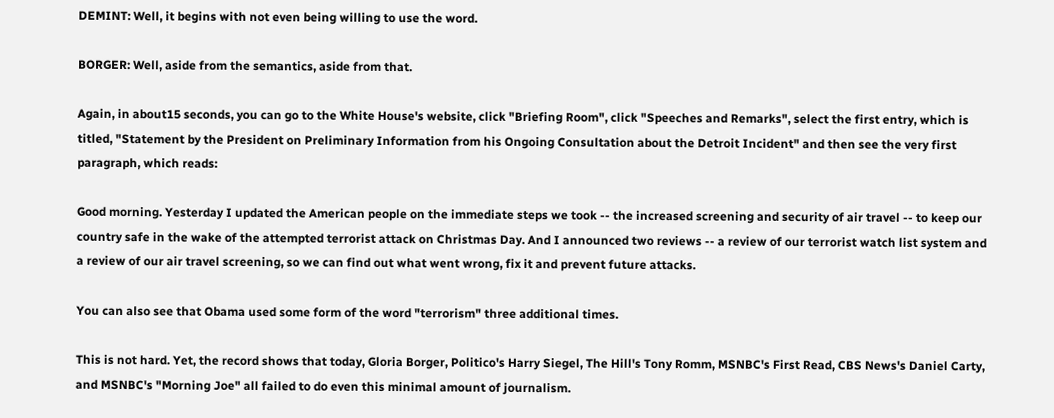DEMINT: Well, it begins with not even being willing to use the word.

BORGER: Well, aside from the semantics, aside from that.

Again, in about15 seconds, you can go to the White House's website, click "Briefing Room", click "Speeches and Remarks", select the first entry, which is titled, "Statement by the President on Preliminary Information from his Ongoing Consultation about the Detroit Incident" and then see the very first paragraph, which reads:

Good morning. Yesterday I updated the American people on the immediate steps we took -- the increased screening and security of air travel -- to keep our country safe in the wake of the attempted terrorist attack on Christmas Day. And I announced two reviews -- a review of our terrorist watch list system and a review of our air travel screening, so we can find out what went wrong, fix it and prevent future attacks.

You can also see that Obama used some form of the word "terrorism" three additional times.

This is not hard. Yet, the record shows that today, Gloria Borger, Politico's Harry Siegel, The Hill's Tony Romm, MSNBC's First Read, CBS News's Daniel Carty, and MSNBC's "Morning Joe" all failed to do even this minimal amount of journalism.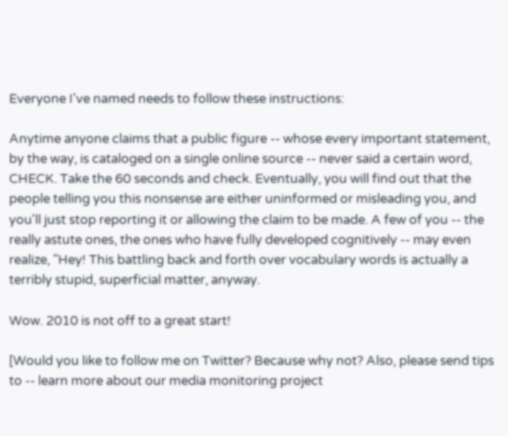Everyone I've named needs to follow these instructions:

Anytime anyone claims that a public figure -- whose every important statement, by the way, is cataloged on a single online source -- never said a certain word, CHECK. Take the 60 seconds and check. Eventually, you will find out that the people telling you this nonsense are either uninformed or misleading you, and you'll just stop reporting it or allowing the claim to be made. A few of you -- the really astute ones, the ones who have fully developed cognitively -- may even realize, "Hey! This battling back and forth over vocabulary words is actually a terribly stupid, superficial matter, anyway.

Wow. 2010 is not off to a great start!

[Would you like to follow me on Twitter? Because why not? Also, please send tips to -- learn more about our media monitoring project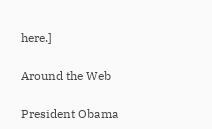here.]

Around the Web

President Obama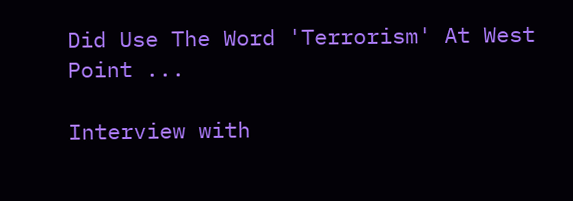Did Use The Word 'Terrorism' At West Point ...

Interview with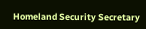Homeland Security Secretary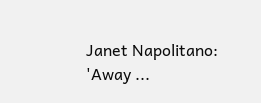Janet Napolitano: 'Away ...